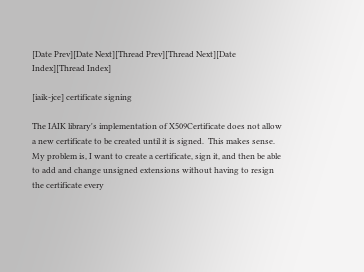[Date Prev][Date Next][Thread Prev][Thread Next][Date Index][Thread Index]

[iaik-jce] certificate signing

The IAIK library's implementation of X509Certificate does not allow a new certificate to be created until it is signed.  This makes sense.  My problem is, I want to create a certificate, sign it, and then be able to add and change unsigned extensions without having to resign the certificate every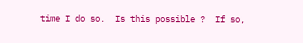time I do so.  Is this possible ?  If so,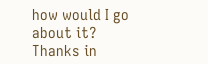how would I go about it?
Thanks in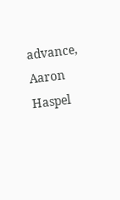advance,
Aaron Haspel